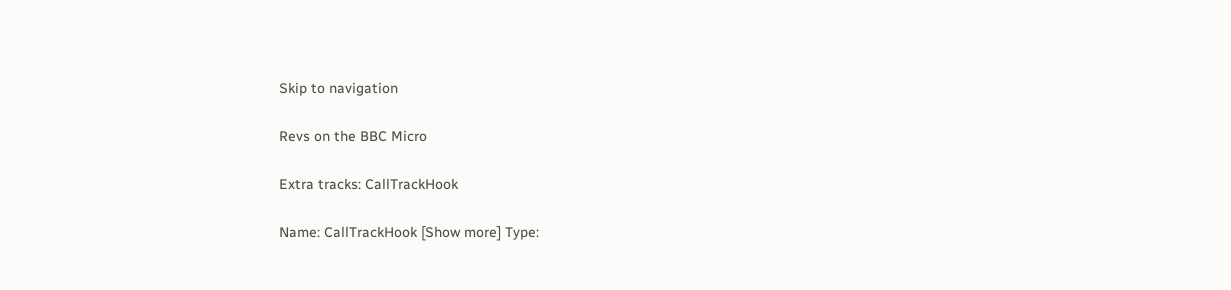Skip to navigation

Revs on the BBC Micro

Extra tracks: CallTrackHook

Name: CallTrackHook [Show more] Type: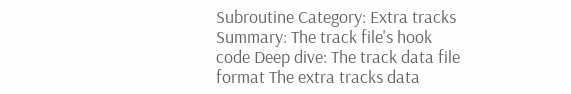Subroutine Category: Extra tracks Summary: The track file's hook code Deep dive: The track data file format The extra tracks data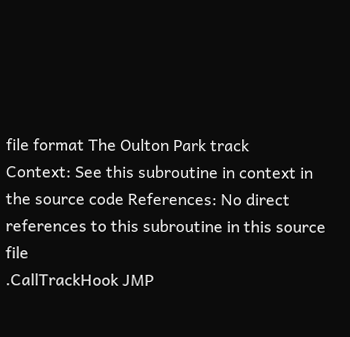file format The Oulton Park track
Context: See this subroutine in context in the source code References: No direct references to this subroutine in this source file
.CallTrackHook JMP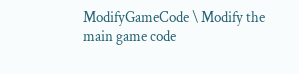ModifyGameCode \ Modify the main game code